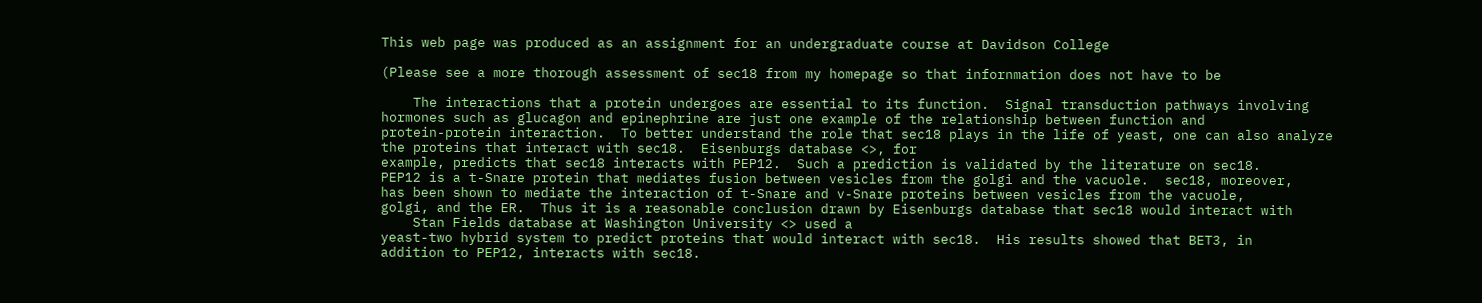This web page was produced as an assignment for an undergraduate course at Davidson College

(Please see a more thorough assessment of sec18 from my homepage so that infornmation does not have to be

    The interactions that a protein undergoes are essential to its function.  Signal transduction pathways involving
hormones such as glucagon and epinephrine are just one example of the relationship between function and
protein-protein interaction.  To better understand the role that sec18 plays in the life of yeast, one can also analyze
the proteins that interact with sec18.  Eisenburgs database <>, for
example, predicts that sec18 interacts with PEP12.  Such a prediction is validated by the literature on sec18.
PEP12 is a t-Snare protein that mediates fusion between vesicles from the golgi and the vacuole.  sec18, moreover,
has been shown to mediate the interaction of t-Snare and v-Snare proteins between vesicles from the vacuole,
golgi, and the ER.  Thus it is a reasonable conclusion drawn by Eisenburgs database that sec18 would interact with
    Stan Fields database at Washington University <> used a
yeast-two hybrid system to predict proteins that would interact with sec18.  His results showed that BET3, in
addition to PEP12, interacts with sec18.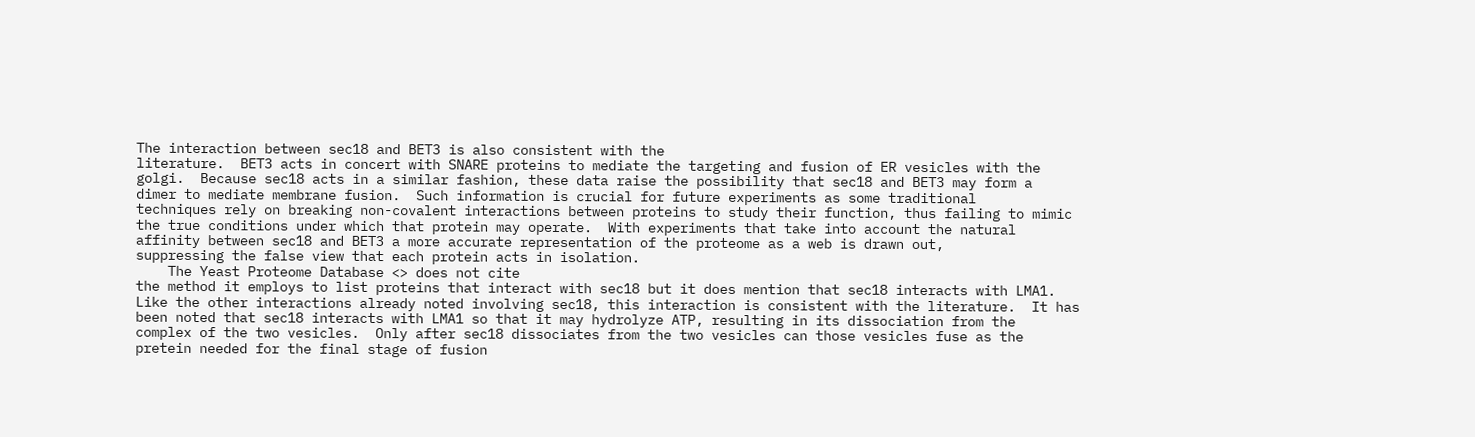The interaction between sec18 and BET3 is also consistent with the
literature.  BET3 acts in concert with SNARE proteins to mediate the targeting and fusion of ER vesicles with the
golgi.  Because sec18 acts in a similar fashion, these data raise the possibility that sec18 and BET3 may form a
dimer to mediate membrane fusion.  Such information is crucial for future experiments as some traditional
techniques rely on breaking non-covalent interactions between proteins to study their function, thus failing to mimic
the true conditions under which that protein may operate.  With experiments that take into account the natural
affinity between sec18 and BET3 a more accurate representation of the proteome as a web is drawn out,
suppressing the false view that each protein acts in isolation.
    The Yeast Proteome Database <> does not cite
the method it employs to list proteins that interact with sec18 but it does mention that sec18 interacts with LMA1.
Like the other interactions already noted involving sec18, this interaction is consistent with the literature.  It has
been noted that sec18 interacts with LMA1 so that it may hydrolyze ATP, resulting in its dissociation from the
complex of the two vesicles.  Only after sec18 dissociates from the two vesicles can those vesicles fuse as the
pretein needed for the final stage of fusion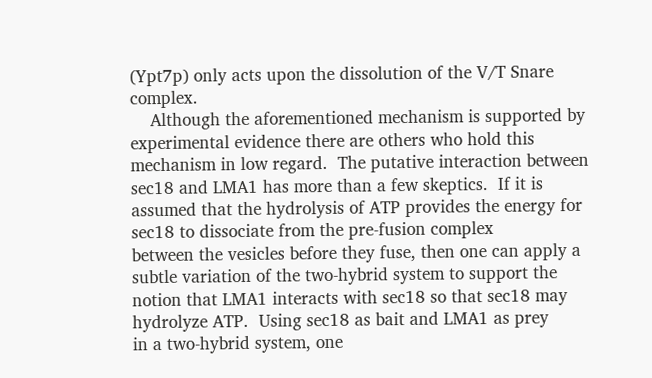(Ypt7p) only acts upon the dissolution of the V/T Snare complex.
    Although the aforementioned mechanism is supported by experimental evidence there are others who hold this
mechanism in low regard.  The putative interaction between sec18 and LMA1 has more than a few skeptics.  If it is
assumed that the hydrolysis of ATP provides the energy for sec18 to dissociate from the pre-fusion complex
between the vesicles before they fuse, then one can apply a subtle variation of the two-hybrid system to support the
notion that LMA1 interacts with sec18 so that sec18 may hydrolyze ATP.  Using sec18 as bait and LMA1 as prey
in a two-hybrid system, one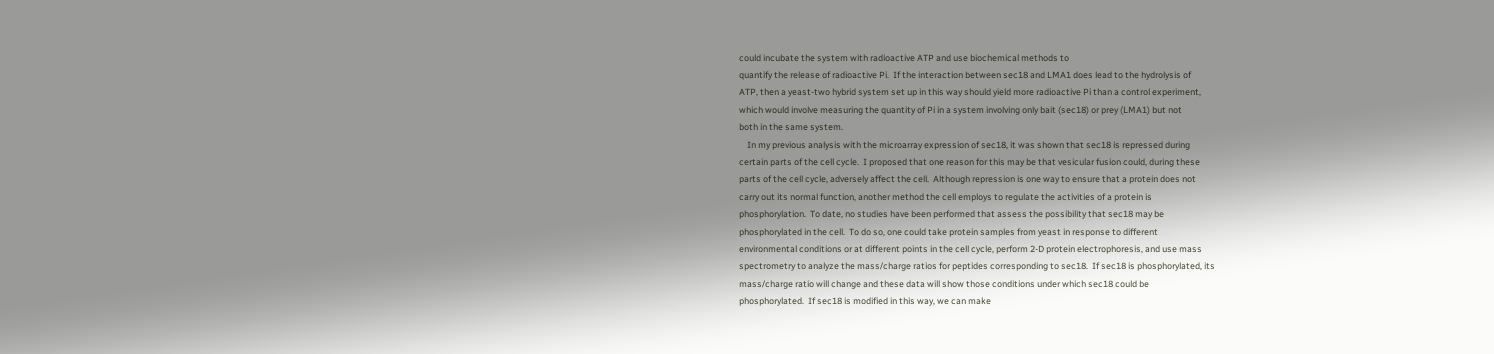could incubate the system with radioactive ATP and use biochemical methods to
quantify the release of radioactive Pi.  If the interaction between sec18 and LMA1 does lead to the hydrolysis of
ATP, then a yeast-two hybrid system set up in this way should yield more radioactive Pi than a control experiment,
which would involve measuring the quantity of Pi in a system involving only bait (sec18) or prey (LMA1) but not
both in the same system.
    In my previous analysis with the microarray expression of sec18, it was shown that sec18 is repressed during
certain parts of the cell cycle.  I proposed that one reason for this may be that vesicular fusion could, during these
parts of the cell cycle, adversely affect the cell.  Although repression is one way to ensure that a protein does not
carry out its normal function, another method the cell employs to regulate the activities of a protein is
phosphorylation.  To date, no studies have been performed that assess the possibility that sec18 may be
phosphorylated in the cell.  To do so, one could take protein samples from yeast in response to different
environmental conditions or at different points in the cell cycle, perform 2-D protein electrophoresis, and use mass
spectrometry to analyze the mass/charge ratios for peptides corresponding to sec18.  If sec18 is phosphorylated, its
mass/charge ratio will change and these data will show those conditions under which sec18 could be
phosphorylated.  If sec18 is modified in this way, we can make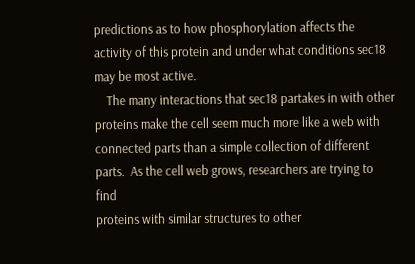predictions as to how phosphorylation affects the
activity of this protein and under what conditions sec18 may be most active.
    The many interactions that sec18 partakes in with other proteins make the cell seem much more like a web with
connected parts than a simple collection of different parts.  As the cell web grows, researchers are trying to find
proteins with similar structures to other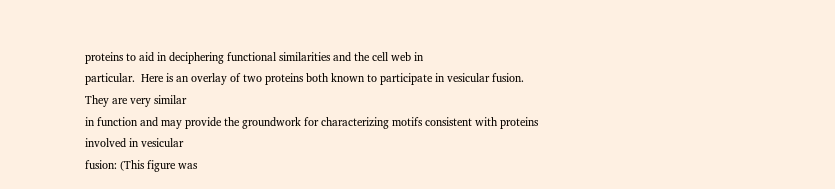proteins to aid in deciphering functional similarities and the cell web in
particular.  Here is an overlay of two proteins both known to participate in vesicular fusion.  They are very similar
in function and may provide the groundwork for characterizing motifs consistent with proteins involved in vesicular
fusion: (This figure was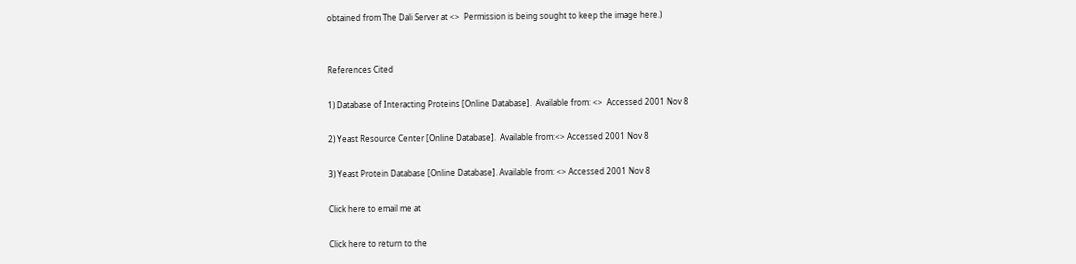obtained from The Dali Server at <>  Permission is being sought to keep the image here.)


References Cited

1) Database of Interacting Proteins [Online Database].  Available from: <>  Accessed 2001 Nov 8

2) Yeast Resource Center [Online Database].  Available from:<> Accessed 2001 Nov 8

3) Yeast Protein Database [Online Database]. Available from: <> Accessed 2001 Nov 8

Click here to email me at

Click here to return to the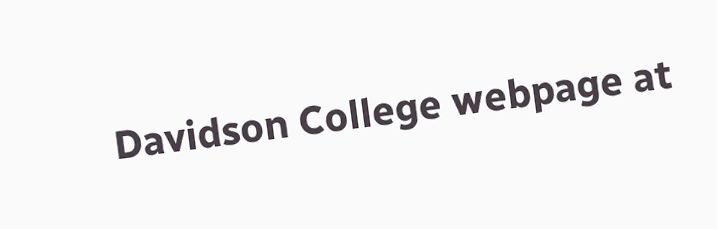Davidson College webpage at